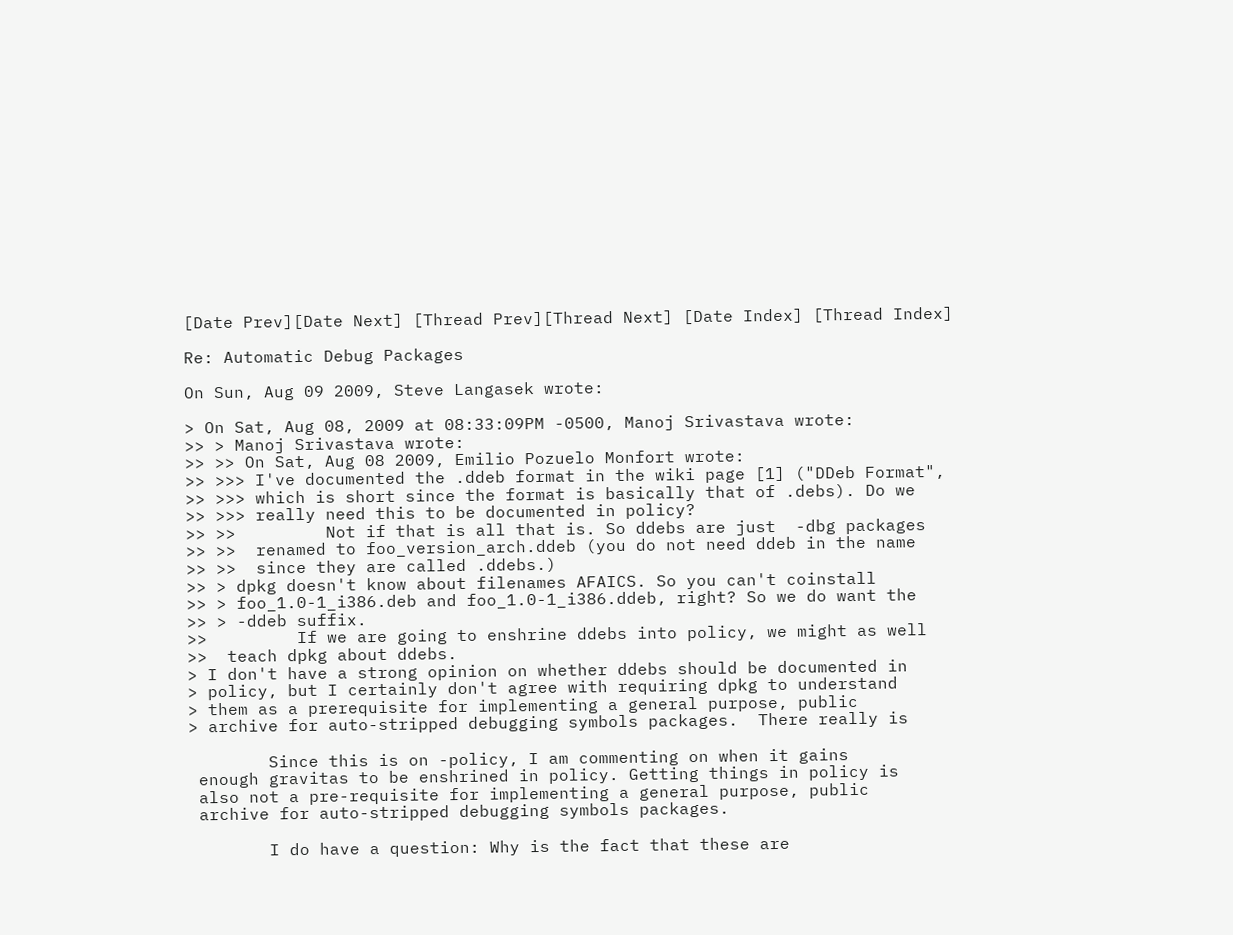[Date Prev][Date Next] [Thread Prev][Thread Next] [Date Index] [Thread Index]

Re: Automatic Debug Packages

On Sun, Aug 09 2009, Steve Langasek wrote:

> On Sat, Aug 08, 2009 at 08:33:09PM -0500, Manoj Srivastava wrote:
>> > Manoj Srivastava wrote:
>> >> On Sat, Aug 08 2009, Emilio Pozuelo Monfort wrote:
>> >>> I've documented the .ddeb format in the wiki page [1] ("DDeb Format",
>> >>> which is short since the format is basically that of .debs). Do we
>> >>> really need this to be documented in policy?
>> >>         Not if that is all that is. So ddebs are just  -dbg packages
>> >>  renamed to foo_version_arch.ddeb (you do not need ddeb in the name
>> >>  since they are called .ddebs.)
>> > dpkg doesn't know about filenames AFAICS. So you can't coinstall
>> > foo_1.0-1_i386.deb and foo_1.0-1_i386.ddeb, right? So we do want the
>> > -ddeb suffix.
>>         If we are going to enshrine ddebs into policy, we might as well
>>  teach dpkg about ddebs.
> I don't have a strong opinion on whether ddebs should be documented in
> policy, but I certainly don't agree with requiring dpkg to understand
> them as a prerequisite for implementing a general purpose, public
> archive for auto-stripped debugging symbols packages.  There really is

        Since this is on -policy, I am commenting on when it gains
 enough gravitas to be enshrined in policy. Getting things in policy is
 also not a pre-requisite for implementing a general purpose, public
 archive for auto-stripped debugging symbols packages.

        I do have a question: Why is the fact that these are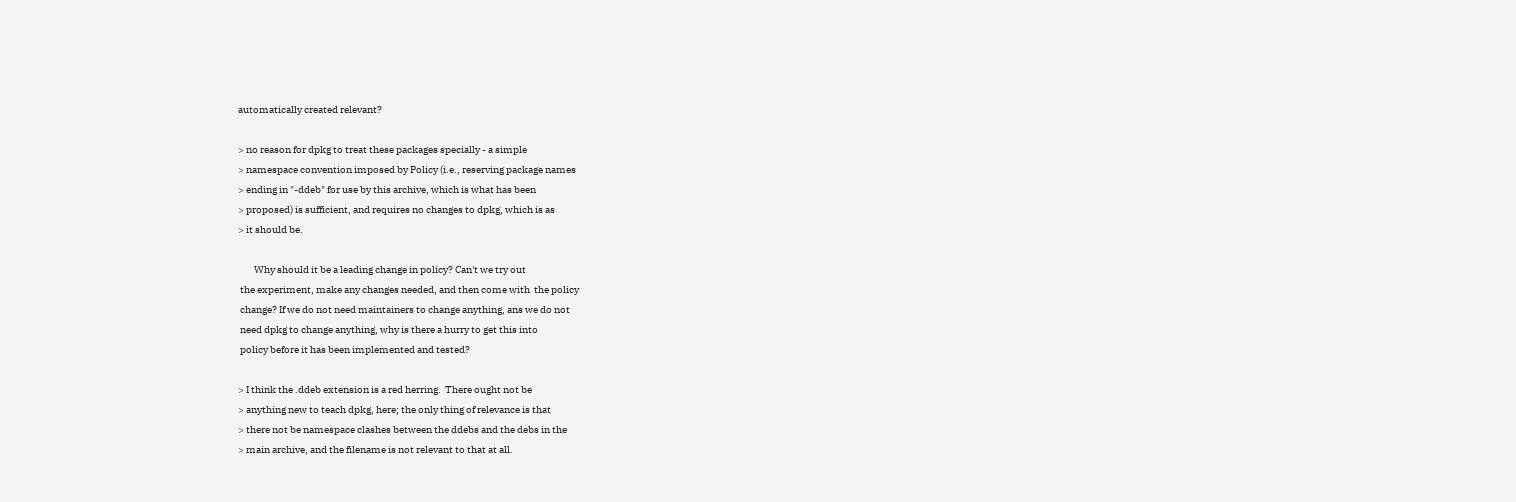automatically created relevant?

> no reason for dpkg to treat these packages specially - a simple
> namespace convention imposed by Policy (i.e., reserving package names
> ending in "-ddeb" for use by this archive, which is what has been
> proposed) is sufficient, and requires no changes to dpkg, which is as
> it should be.

        Why should it be a leading change in policy? Can't we try out
 the experiment, make any changes needed, and then come with  the policy
 change? If we do not need maintainers to change anything, ans we do not
 need dpkg to change anything, why is there a hurry to get this into
 policy before it has been implemented and tested?

> I think the .ddeb extension is a red herring.  There ought not be
> anything new to teach dpkg, here; the only thing of relevance is that
> there not be namespace clashes between the ddebs and the debs in the
> main archive, and the filename is not relevant to that at all.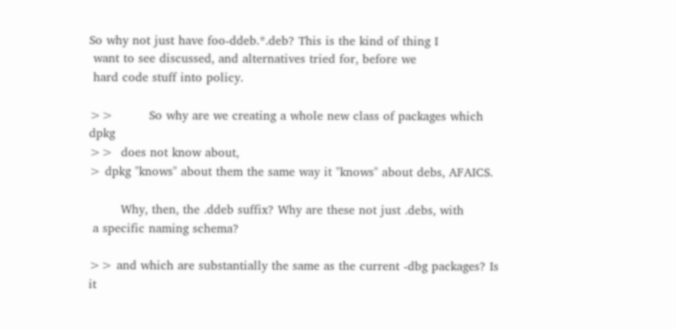So why not just have foo-ddeb.*.deb? This is the kind of thing I
 want to see discussed, and alternatives tried for, before we
 hard code stuff into policy.

>>         So why are we creating a whole new class of packages which dpkg
>>  does not know about,
> dpkg "knows" about them the same way it "knows" about debs, AFAICS.

        Why, then, the .ddeb suffix? Why are these not just .debs, with
 a specific naming schema?

>> and which are substantially the same as the current -dbg packages? Is it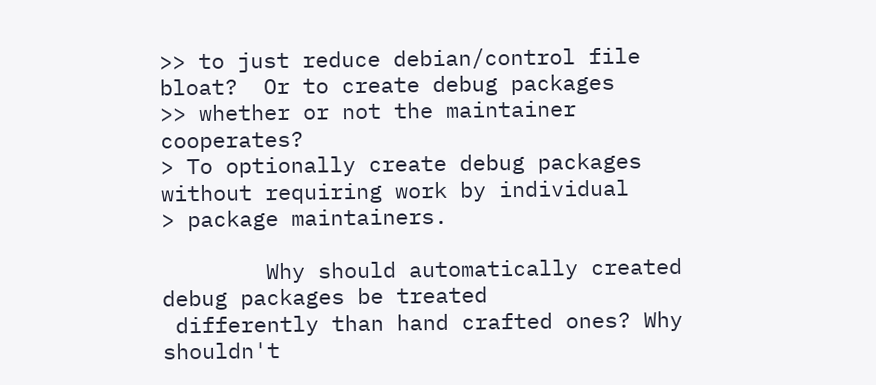>> to just reduce debian/control file bloat?  Or to create debug packages
>> whether or not the maintainer cooperates?
> To optionally create debug packages without requiring work by individual
> package maintainers.

        Why should automatically created debug packages be treated
 differently than hand crafted ones? Why shouldn't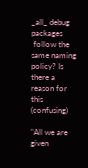_all_ debug packages
 follow the same naming policy? Is there a reason for this (confusing)

"All we are given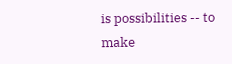is possibilities -- to make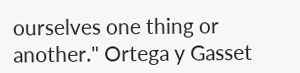ourselves one thing or
another." Ortega y Gasset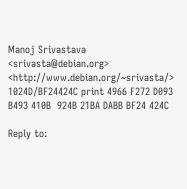Manoj Srivastava <srivasta@debian.org> <http://www.debian.org/~srivasta/>
1024D/BF24424C print 4966 F272 D093 B493 410B  924B 21BA DABB BF24 424C

Reply to: